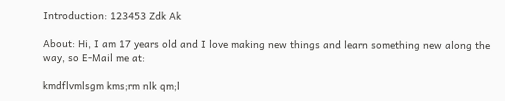Introduction: 123453 Zdk Ak

About: Hi, I am 17 years old and I love making new things and learn something new along the way, so E-Mail me at:

kmdflvmlsgm kms;rm nlk qm;l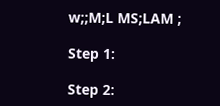w;;M;L MS;LAM ;

Step 1:

Step 2: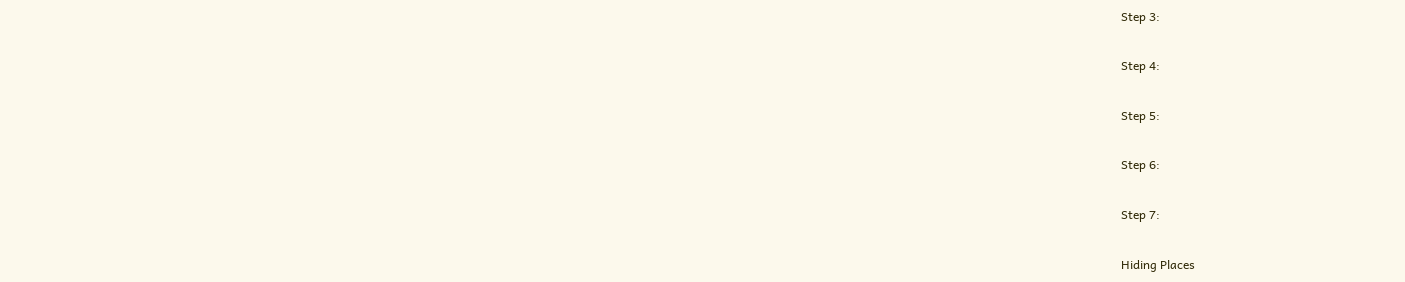Step 3:

Step 4:

Step 5:

Step 6:

Step 7:

Hiding Places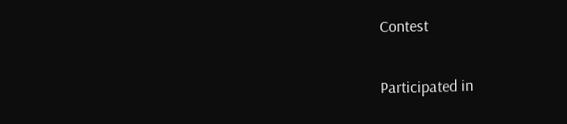Contest

Participated in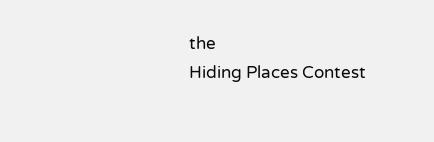the
Hiding Places Contest